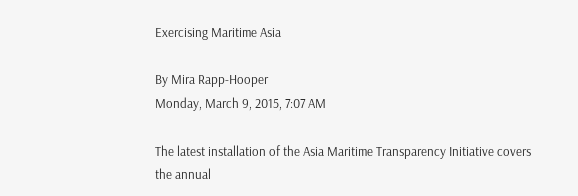Exercising Maritime Asia

By Mira Rapp-Hooper
Monday, March 9, 2015, 7:07 AM

The latest installation of the Asia Maritime Transparency Initiative covers the annual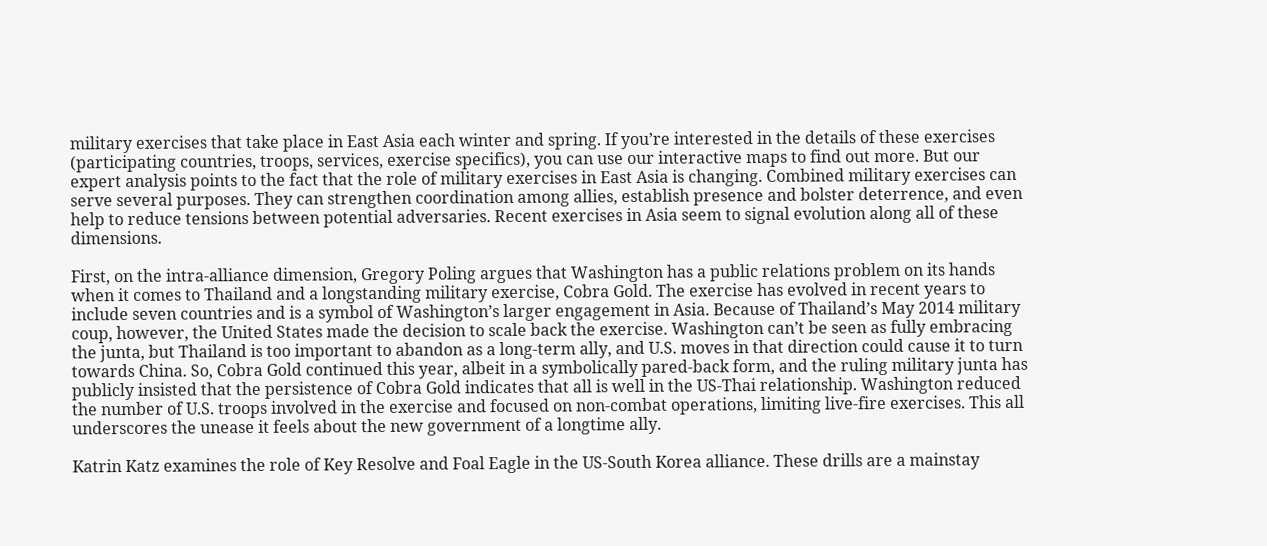military exercises that take place in East Asia each winter and spring. If you’re interested in the details of these exercises (participating countries, troops, services, exercise specifics), you can use our interactive maps to find out more. But our expert analysis points to the fact that the role of military exercises in East Asia is changing. Combined military exercises can serve several purposes. They can strengthen coordination among allies, establish presence and bolster deterrence, and even help to reduce tensions between potential adversaries. Recent exercises in Asia seem to signal evolution along all of these dimensions.

First, on the intra-alliance dimension, Gregory Poling argues that Washington has a public relations problem on its hands when it comes to Thailand and a longstanding military exercise, Cobra Gold. The exercise has evolved in recent years to include seven countries and is a symbol of Washington’s larger engagement in Asia. Because of Thailand’s May 2014 military coup, however, the United States made the decision to scale back the exercise. Washington can’t be seen as fully embracing the junta, but Thailand is too important to abandon as a long-term ally, and U.S. moves in that direction could cause it to turn towards China. So, Cobra Gold continued this year, albeit in a symbolically pared-back form, and the ruling military junta has publicly insisted that the persistence of Cobra Gold indicates that all is well in the US-Thai relationship. Washington reduced the number of U.S. troops involved in the exercise and focused on non-combat operations, limiting live-fire exercises. This all underscores the unease it feels about the new government of a longtime ally.

Katrin Katz examines the role of Key Resolve and Foal Eagle in the US-South Korea alliance. These drills are a mainstay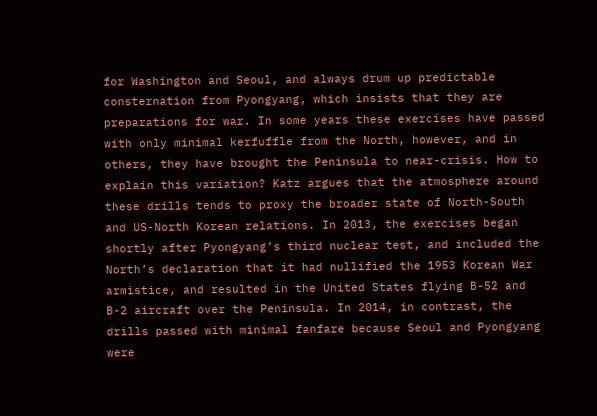for Washington and Seoul, and always drum up predictable consternation from Pyongyang, which insists that they are preparations for war. In some years these exercises have passed with only minimal kerfuffle from the North, however, and in others, they have brought the Peninsula to near-crisis. How to explain this variation? Katz argues that the atmosphere around these drills tends to proxy the broader state of North-South and US-North Korean relations. In 2013, the exercises began shortly after Pyongyang’s third nuclear test, and included the North’s declaration that it had nullified the 1953 Korean War armistice, and resulted in the United States flying B-52 and B-2 aircraft over the Peninsula. In 2014, in contrast, the drills passed with minimal fanfare because Seoul and Pyongyang were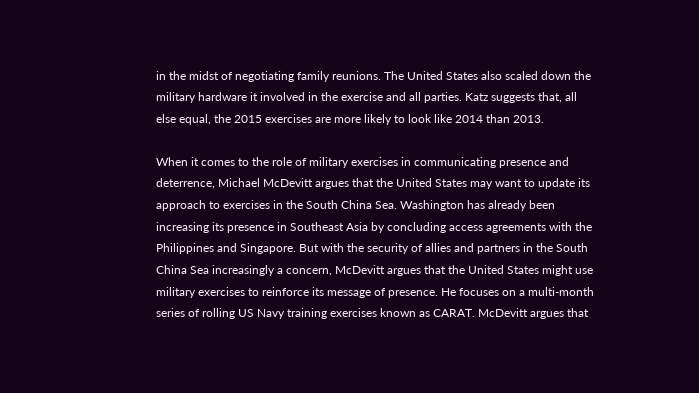in the midst of negotiating family reunions. The United States also scaled down the military hardware it involved in the exercise and all parties. Katz suggests that, all else equal, the 2015 exercises are more likely to look like 2014 than 2013.

When it comes to the role of military exercises in communicating presence and deterrence, Michael McDevitt argues that the United States may want to update its approach to exercises in the South China Sea. Washington has already been increasing its presence in Southeast Asia by concluding access agreements with the Philippines and Singapore. But with the security of allies and partners in the South China Sea increasingly a concern, McDevitt argues that the United States might use military exercises to reinforce its message of presence. He focuses on a multi-month series of rolling US Navy training exercises known as CARAT. McDevitt argues that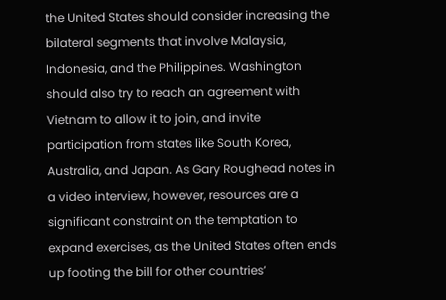the United States should consider increasing the bilateral segments that involve Malaysia, Indonesia, and the Philippines. Washington should also try to reach an agreement with Vietnam to allow it to join, and invite participation from states like South Korea, Australia, and Japan. As Gary Roughead notes in a video interview, however, resources are a significant constraint on the temptation to expand exercises, as the United States often ends up footing the bill for other countries’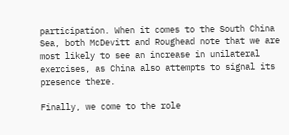participation. When it comes to the South China Sea, both McDevitt and Roughead note that we are most likely to see an increase in unilateral exercises, as China also attempts to signal its presence there.

Finally, we come to the role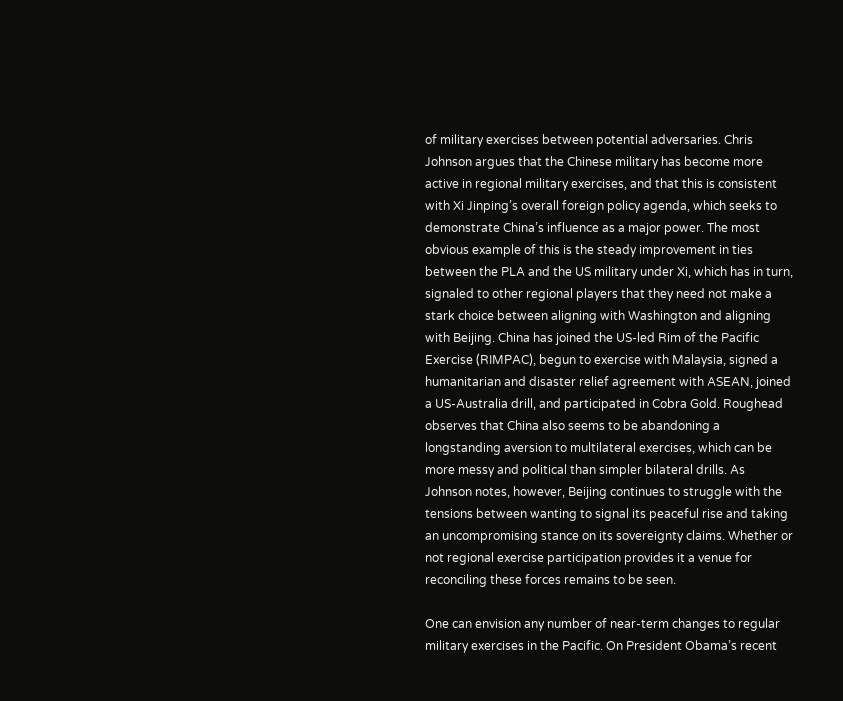of military exercises between potential adversaries. Chris Johnson argues that the Chinese military has become more active in regional military exercises, and that this is consistent with Xi Jinping’s overall foreign policy agenda, which seeks to demonstrate China’s influence as a major power. The most obvious example of this is the steady improvement in ties between the PLA and the US military under Xi, which has in turn, signaled to other regional players that they need not make a stark choice between aligning with Washington and aligning with Beijing. China has joined the US-led Rim of the Pacific Exercise (RIMPAC), begun to exercise with Malaysia, signed a humanitarian and disaster relief agreement with ASEAN, joined a US-Australia drill, and participated in Cobra Gold. Roughead observes that China also seems to be abandoning a longstanding aversion to multilateral exercises, which can be more messy and political than simpler bilateral drills. As Johnson notes, however, Beijing continues to struggle with the tensions between wanting to signal its peaceful rise and taking an uncompromising stance on its sovereignty claims. Whether or not regional exercise participation provides it a venue for reconciling these forces remains to be seen.

One can envision any number of near-term changes to regular military exercises in the Pacific. On President Obama’s recent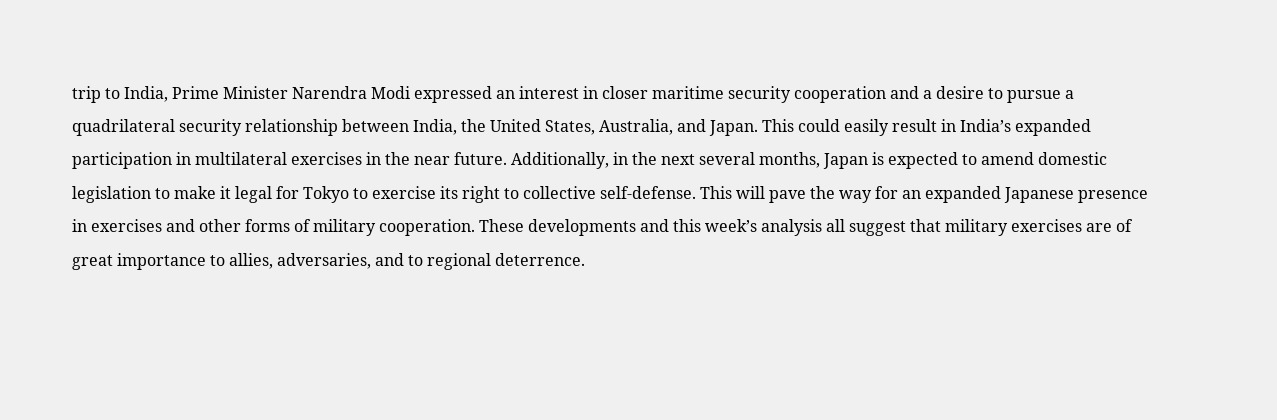trip to India, Prime Minister Narendra Modi expressed an interest in closer maritime security cooperation and a desire to pursue a quadrilateral security relationship between India, the United States, Australia, and Japan. This could easily result in India’s expanded participation in multilateral exercises in the near future. Additionally, in the next several months, Japan is expected to amend domestic legislation to make it legal for Tokyo to exercise its right to collective self-defense. This will pave the way for an expanded Japanese presence in exercises and other forms of military cooperation. These developments and this week’s analysis all suggest that military exercises are of great importance to allies, adversaries, and to regional deterrence.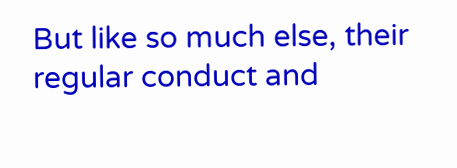But like so much else, their regular conduct and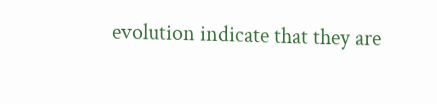evolution indicate that they are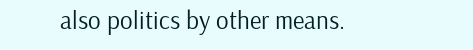also politics by other means.